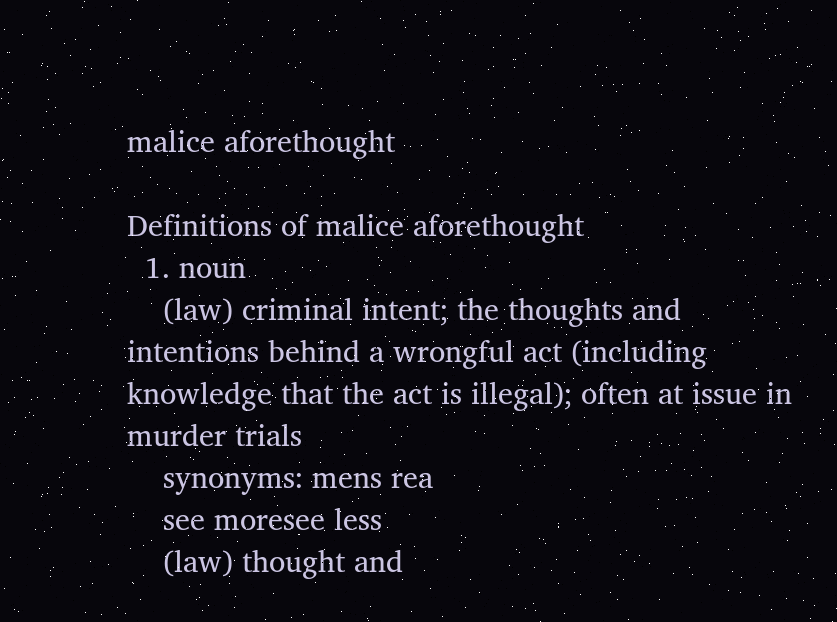malice aforethought

Definitions of malice aforethought
  1. noun
    (law) criminal intent; the thoughts and intentions behind a wrongful act (including knowledge that the act is illegal); often at issue in murder trials
    synonyms: mens rea
    see moresee less
    (law) thought and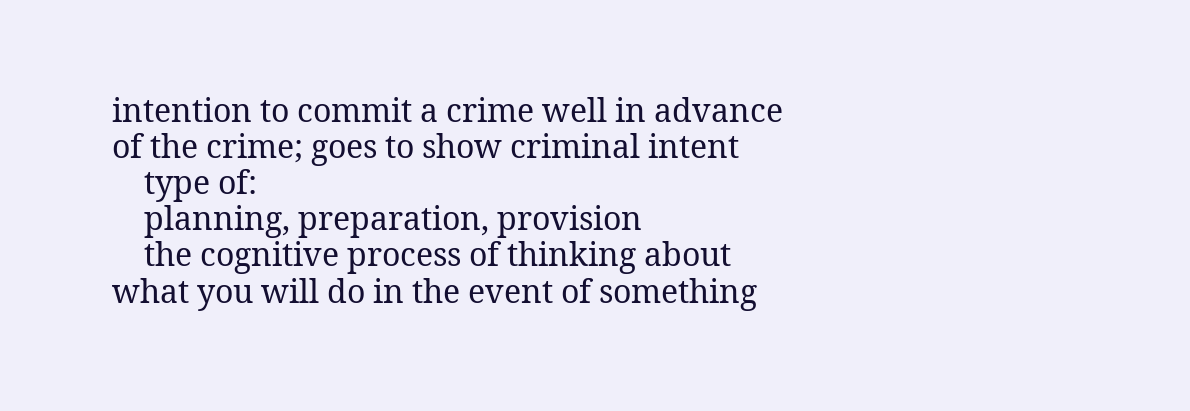intention to commit a crime well in advance of the crime; goes to show criminal intent
    type of:
    planning, preparation, provision
    the cognitive process of thinking about what you will do in the event of something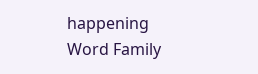happening
Word Family